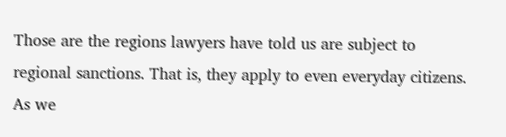Those are the regions lawyers have told us are subject to regional sanctions. That is, they apply to even everyday citizens. As we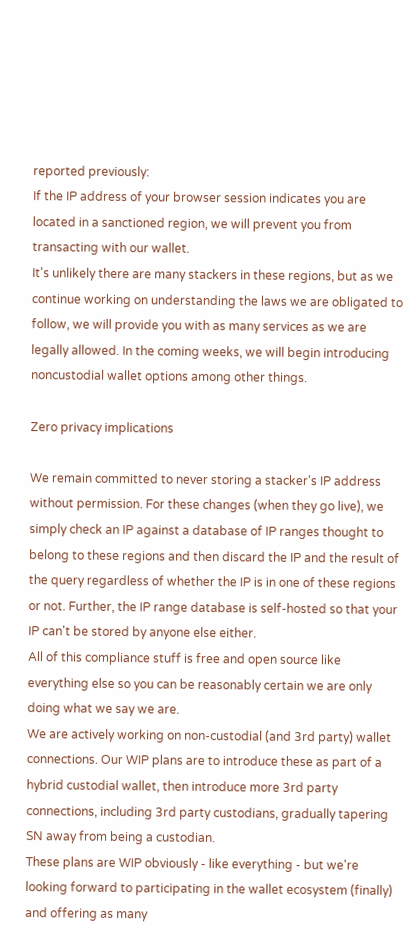reported previously:
If the IP address of your browser session indicates you are located in a sanctioned region, we will prevent you from transacting with our wallet.
It's unlikely there are many stackers in these regions, but as we continue working on understanding the laws we are obligated to follow, we will provide you with as many services as we are legally allowed. In the coming weeks, we will begin introducing noncustodial wallet options among other things.

Zero privacy implications

We remain committed to never storing a stacker's IP address without permission. For these changes (when they go live), we simply check an IP against a database of IP ranges thought to belong to these regions and then discard the IP and the result of the query regardless of whether the IP is in one of these regions or not. Further, the IP range database is self-hosted so that your IP can't be stored by anyone else either.
All of this compliance stuff is free and open source like everything else so you can be reasonably certain we are only doing what we say we are.
We are actively working on non-custodial (and 3rd party) wallet connections. Our WIP plans are to introduce these as part of a hybrid custodial wallet, then introduce more 3rd party connections, including 3rd party custodians, gradually tapering SN away from being a custodian.
These plans are WIP obviously - like everything - but we're looking forward to participating in the wallet ecosystem (finally) and offering as many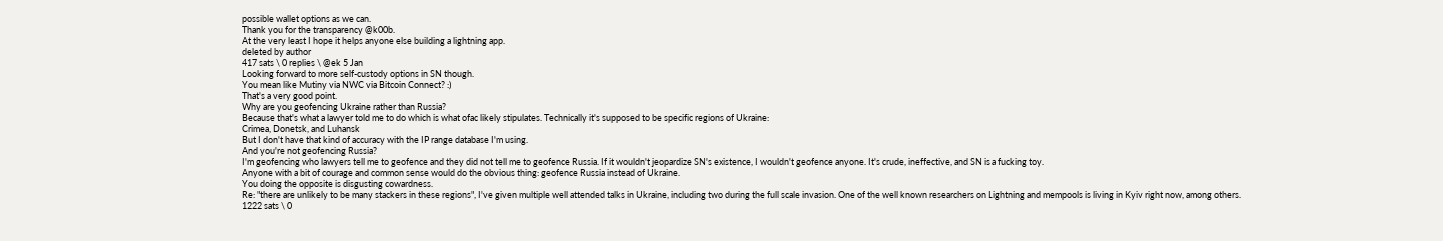possible wallet options as we can.
Thank you for the transparency @k00b.
At the very least I hope it helps anyone else building a lightning app.
deleted by author
417 sats \ 0 replies \ @ek 5 Jan
Looking forward to more self-custody options in SN though.
You mean like Mutiny via NWC via Bitcoin Connect? :)
That's a very good point.
Why are you geofencing Ukraine rather than Russia?
Because that's what a lawyer told me to do which is what ofac likely stipulates. Technically it's supposed to be specific regions of Ukraine:
Crimea, Donetsk, and Luhansk
But I don't have that kind of accuracy with the IP range database I'm using.
And you're not geofencing Russia?
I'm geofencing who lawyers tell me to geofence and they did not tell me to geofence Russia. If it wouldn't jeopardize SN's existence, I wouldn't geofence anyone. It's crude, ineffective, and SN is a fucking toy.
Anyone with a bit of courage and common sense would do the obvious thing: geofence Russia instead of Ukraine.
You doing the opposite is disgusting cowardness.
Re: "there are unlikely to be many stackers in these regions", I've given multiple well attended talks in Ukraine, including two during the full scale invasion. One of the well known researchers on Lightning and mempools is living in Kyiv right now, among others.
1222 sats \ 0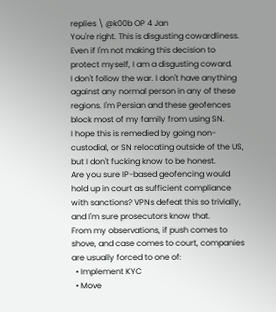replies \ @k00b OP 4 Jan
You're right. This is disgusting cowardliness. Even if I'm not making this decision to protect myself, I am a disgusting coward.
I don't follow the war. I don't have anything against any normal person in any of these regions. I'm Persian and these geofences block most of my family from using SN.
I hope this is remedied by going non-custodial, or SN relocating outside of the US, but I don't fucking know to be honest.
Are you sure IP-based geofencing would hold up in court as sufficient compliance with sanctions? VPNs defeat this so trivially, and I'm sure prosecutors know that.
From my observations, if push comes to shove, and case comes to court, companies are usually forced to one of:
  • Implement KYC
  • Move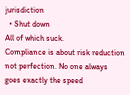jurisdiction
  • Shut down
All of which suck.
Compliance is about risk reduction not perfection. No one always goes exactly the speed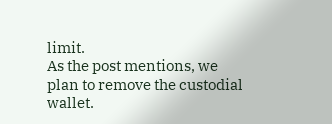limit.
As the post mentions, we plan to remove the custodial wallet.